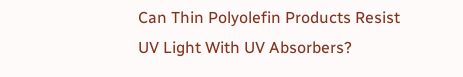Can Thin Polyolefin Products Resist UV Light With UV Absorbers?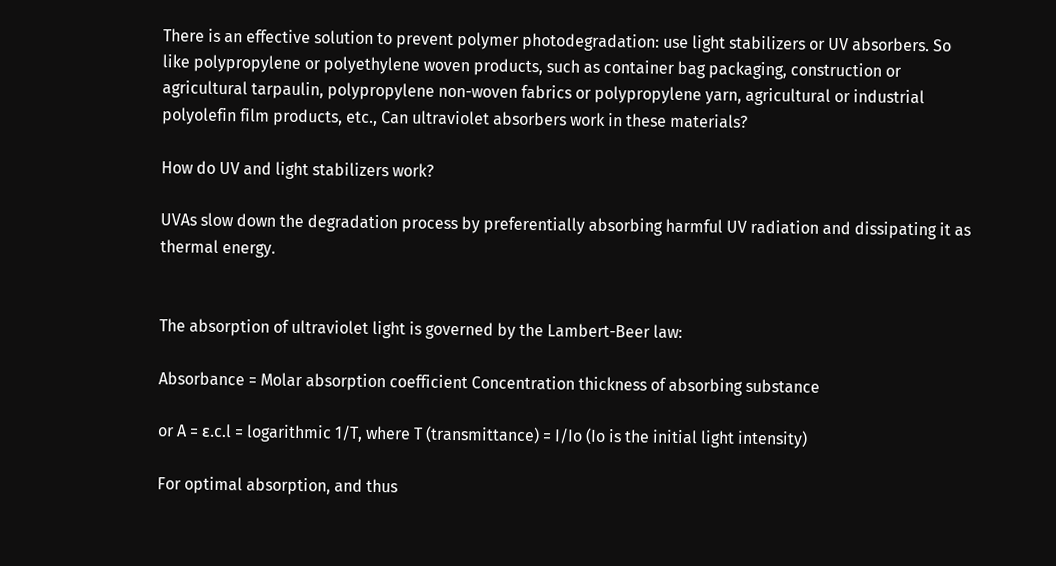There is an effective solution to prevent polymer photodegradation: use light stabilizers or UV absorbers. So like polypropylene or polyethylene woven products, such as container bag packaging, construction or agricultural tarpaulin, polypropylene non-woven fabrics or polypropylene yarn, agricultural or industrial polyolefin film products, etc., Can ultraviolet absorbers work in these materials?

How do UV and light stabilizers work?

UVAs slow down the degradation process by preferentially absorbing harmful UV radiation and dissipating it as thermal energy.


The absorption of ultraviolet light is governed by the Lambert-Beer law:

Absorbance = Molar absorption coefficient Concentration thickness of absorbing substance

or A = ε.c.l = logarithmic 1/T, where T (transmittance) = I/Io (Io is the initial light intensity)

For optimal absorption, and thus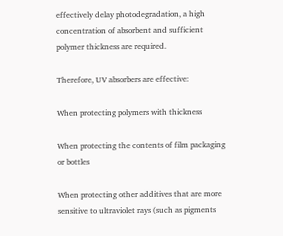effectively delay photodegradation, a high concentration of absorbent and sufficient polymer thickness are required.

Therefore, UV absorbers are effective:

When protecting polymers with thickness

When protecting the contents of film packaging or bottles

When protecting other additives that are more sensitive to ultraviolet rays (such as pigments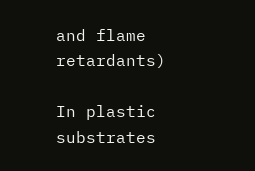and flame retardants)

In plastic substrates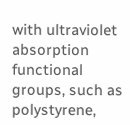with ultraviolet absorption functional groups, such as polystyrene,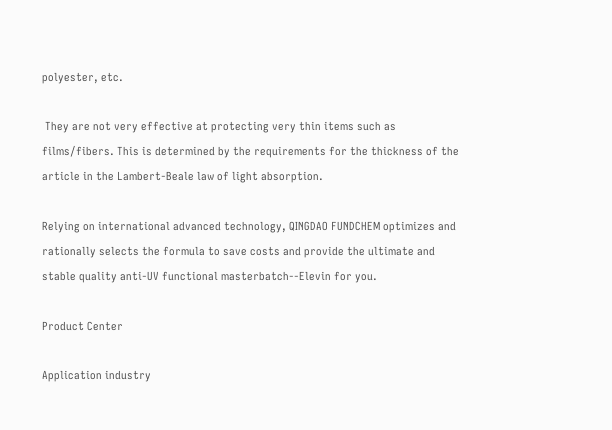polyester, etc.

 They are not very effective at protecting very thin items such as films/fibers. This is determined by the requirements for the thickness of the article in the Lambert-Beale law of light absorption.

Relying on international advanced technology, QINGDAO FUNDCHEM optimizes and rationally selects the formula to save costs and provide the ultimate and stable quality anti-UV functional masterbatch--Elevin for you.

Product Center

Application industry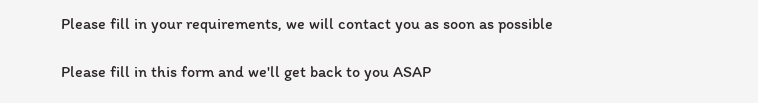Please fill in your requirements, we will contact you as soon as possible

Please fill in this form and we'll get back to you ASAP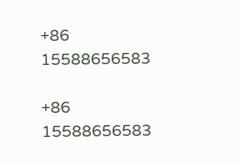+86 15588656583

+86 15588656583